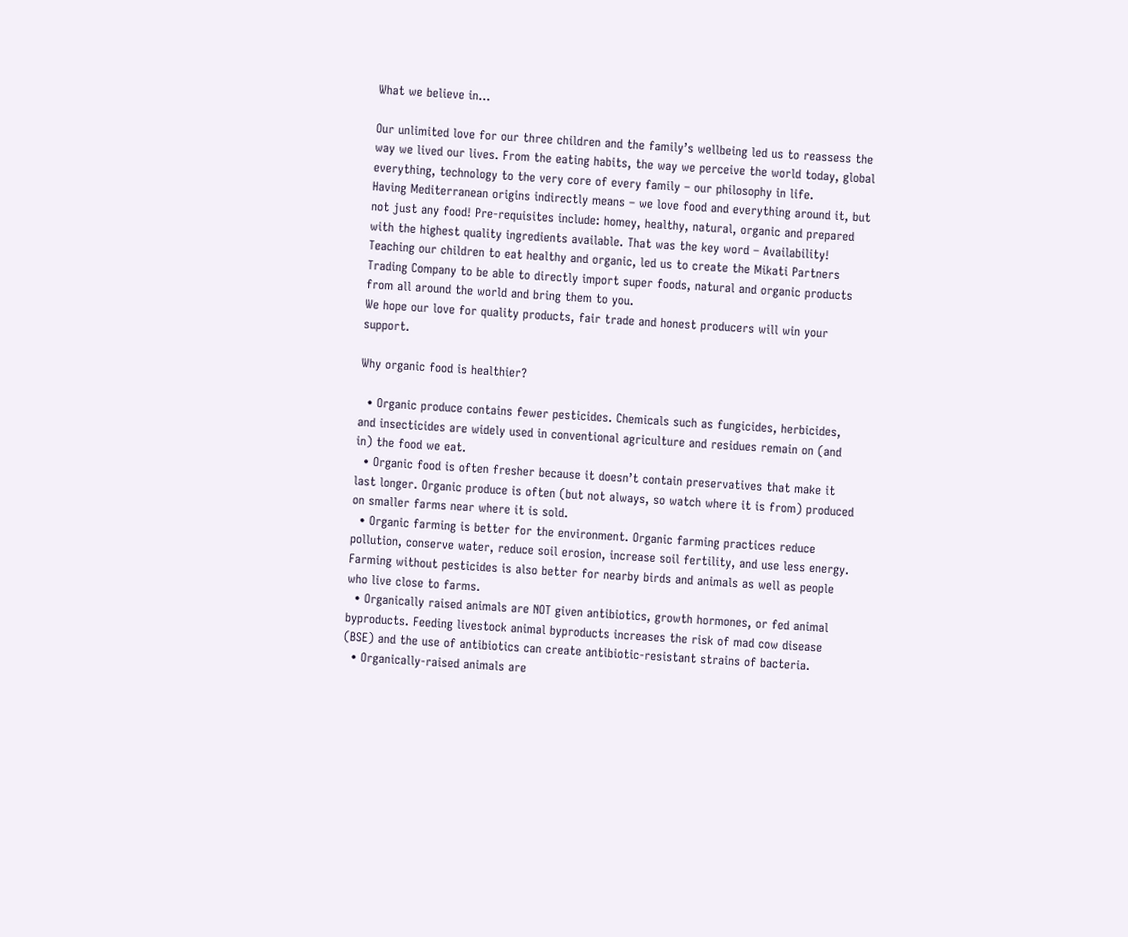What we believe in...

Our unlimited love for our three children and the family’s wellbeing led us to reassess the way we lived our lives. From the eating habits, the way we perceive the world today, global everything, technology to the very core of every family – our philosophy in life.
Having Mediterranean origins indirectly means – we love food and everything around it, but not just any food! Pre-requisites include: homey, healthy, natural, organic and prepared with the highest quality ingredients available. That was the key word – Availability! Teaching our children to eat healthy and organic, led us to create the Mikati Partners Trading Company to be able to directly import super foods, natural and organic products from all around the world and bring them to you.
We hope our love for quality products, fair trade and honest producers will win your support.

Why organic food is healthier?

  • Organic produce contains fewer pesticides. Chemicals such as fungicides, herbicides, and insecticides are widely used in conventional agriculture and residues remain on (and in) the food we eat.
  • Organic food is often fresher because it doesn’t contain preservatives that make it last longer. Organic produce is often (but not always, so watch where it is from) produced on smaller farms near where it is sold.
  • Organic farming is better for the environment. Organic farming practices reduce pollution, conserve water, reduce soil erosion, increase soil fertility, and use less energy. Farming without pesticides is also better for nearby birds and animals as well as people who live close to farms.
  • Organically raised animals are NOT given antibiotics, growth hormones, or fed animal byproducts. Feeding livestock animal byproducts increases the risk of mad cow disease (BSE) and the use of antibiotics can create antibiotic-resistant strains of bacteria.
  • Organically-raised animals are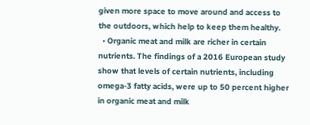given more space to move around and access to the outdoors, which help to keep them healthy.
  • Organic meat and milk are richer in certain nutrients. The findings of a 2016 European study show that levels of certain nutrients, including omega-3 fatty acids, were up to 50 percent higher in organic meat and milk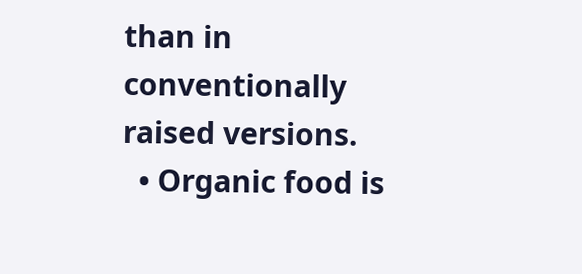than in conventionally raised versions.
  • Organic food is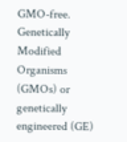GMO-free. Genetically Modified Organisms (GMOs) or genetically engineered (GE)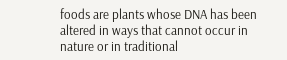foods are plants whose DNA has been altered in ways that cannot occur in nature or in traditional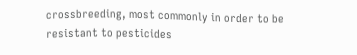crossbreeding, most commonly in order to be resistant to pesticides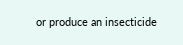or produce an insecticide